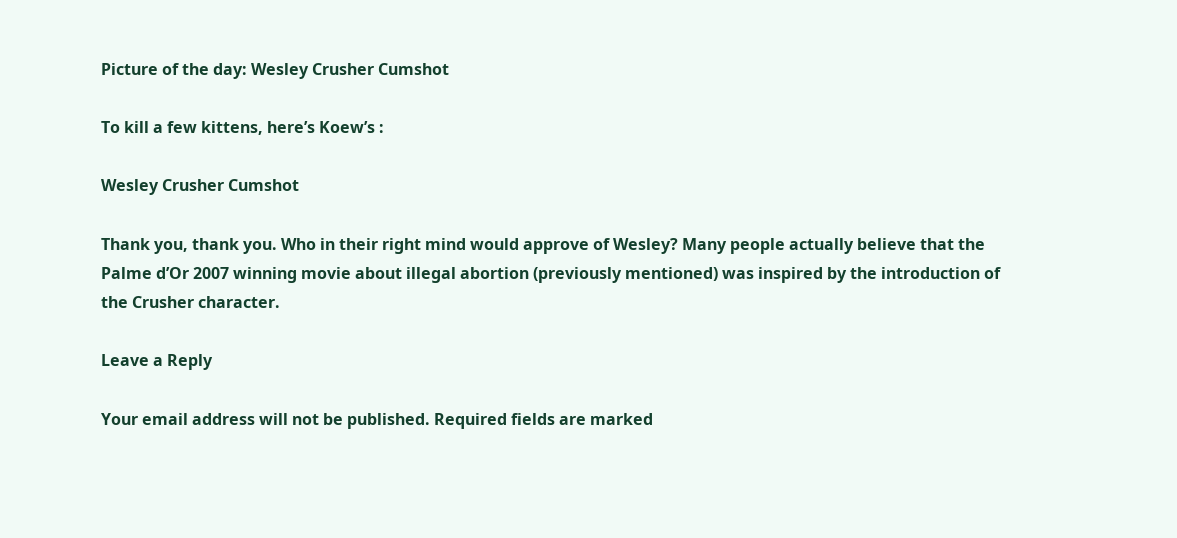Picture of the day: Wesley Crusher Cumshot

To kill a few kittens, here’s Koew’s :

Wesley Crusher Cumshot

Thank you, thank you. Who in their right mind would approve of Wesley? Many people actually believe that the Palme d’Or 2007 winning movie about illegal abortion (previously mentioned) was inspired by the introduction of the Crusher character.

Leave a Reply

Your email address will not be published. Required fields are marked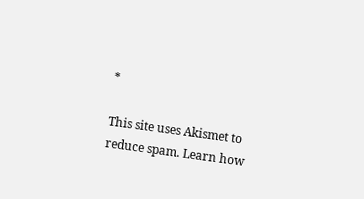*

This site uses Akismet to reduce spam. Learn how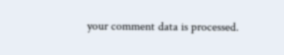your comment data is processed.